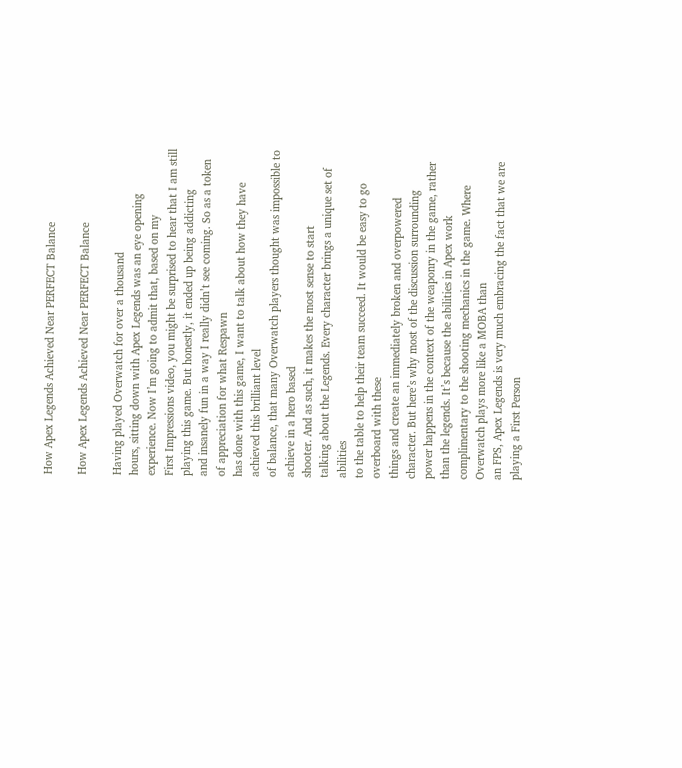How Apex Legends Achieved Near PERFECT Balance

How Apex Legends Achieved Near PERFECT Balance

Having played Overwatch for over a thousand
hours, sitting down with Apex Legends was an eye opening experience. Now I’m going to admit that, based on my
First Impressions video, you might be surprised to hear that I am still playing this game. But honestly, it ended up being addicting
and insanely fun in a way I really didn’t see coming. So as a token of appreciation for what Respawn
has done with this game, I want to talk about how they have achieved this brilliant level
of balance, that many Overwatch players thought was impossible to achieve in a hero based
shooter. And as such, it makes the most sense to start
talking about the Legends. Every character brings a unique set of abilities
to the table to help their team succeed. It would be easy to go overboard with these
things and create an immediately broken and overpowered character. But here’s why most of the discussion surrounding
power happens in the context of the weaponry in the game, rather than the legends. It’s because the abilities in Apex work
complimentary to the shooting mechanics in the game. Where Overwatch plays more like a MOBA than
an FPS, Apex Legends is very much embracing the fact that we are playing a First Person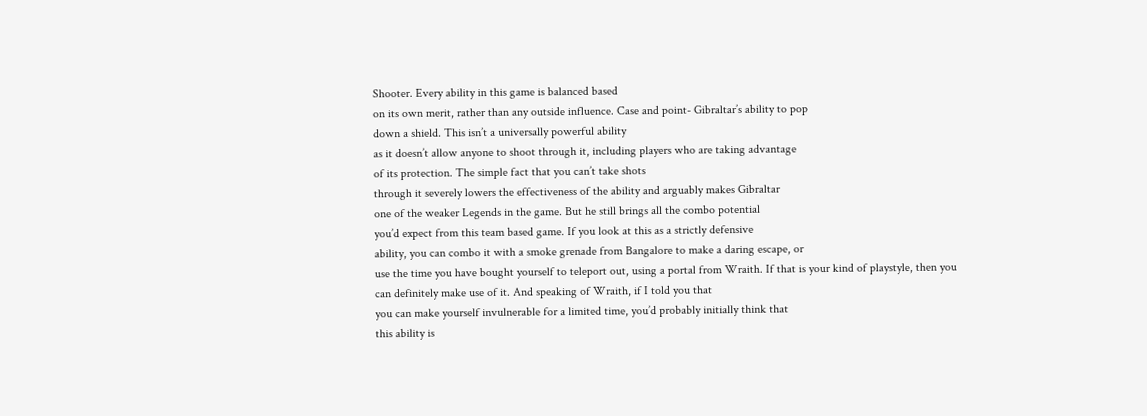Shooter. Every ability in this game is balanced based
on its own merit, rather than any outside influence. Case and point- Gibraltar’s ability to pop
down a shield. This isn’t a universally powerful ability
as it doesn’t allow anyone to shoot through it, including players who are taking advantage
of its protection. The simple fact that you can’t take shots
through it severely lowers the effectiveness of the ability and arguably makes Gibraltar
one of the weaker Legends in the game. But he still brings all the combo potential
you’d expect from this team based game. If you look at this as a strictly defensive
ability, you can combo it with a smoke grenade from Bangalore to make a daring escape, or
use the time you have bought yourself to teleport out, using a portal from Wraith. If that is your kind of playstyle, then you
can definitely make use of it. And speaking of Wraith, if I told you that
you can make yourself invulnerable for a limited time, you’d probably initially think that
this ability is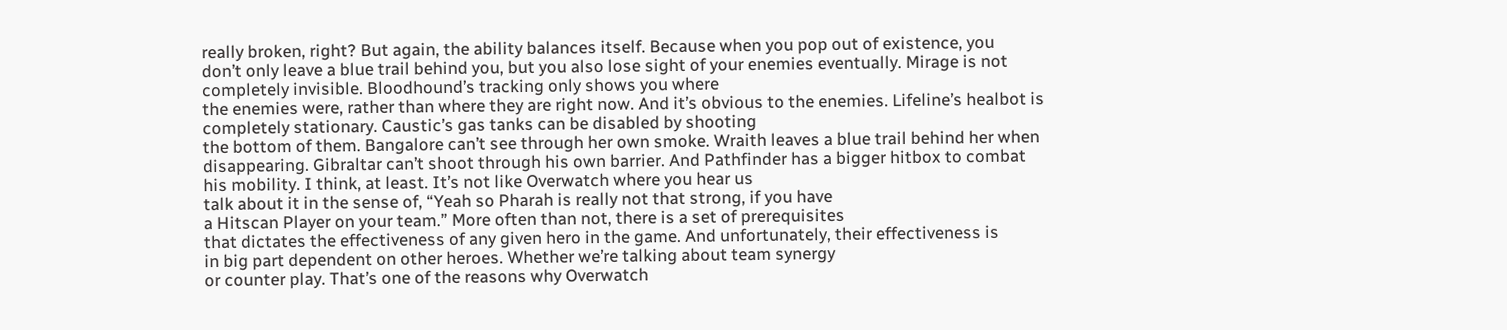really broken, right? But again, the ability balances itself. Because when you pop out of existence, you
don’t only leave a blue trail behind you, but you also lose sight of your enemies eventually. Mirage is not completely invisible. Bloodhound’s tracking only shows you where
the enemies were, rather than where they are right now. And it’s obvious to the enemies. Lifeline’s healbot is completely stationary. Caustic’s gas tanks can be disabled by shooting
the bottom of them. Bangalore can’t see through her own smoke. Wraith leaves a blue trail behind her when
disappearing. Gibraltar can’t shoot through his own barrier. And Pathfinder has a bigger hitbox to combat
his mobility. I think, at least. It’s not like Overwatch where you hear us
talk about it in the sense of, “Yeah so Pharah is really not that strong, if you have
a Hitscan Player on your team.” More often than not, there is a set of prerequisites
that dictates the effectiveness of any given hero in the game. And unfortunately, their effectiveness is
in big part dependent on other heroes. Whether we’re talking about team synergy
or counter play. That’s one of the reasons why Overwatch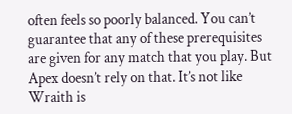often feels so poorly balanced. You can’t guarantee that any of these prerequisites
are given for any match that you play. But Apex doesn’t rely on that. It’s not like Wraith is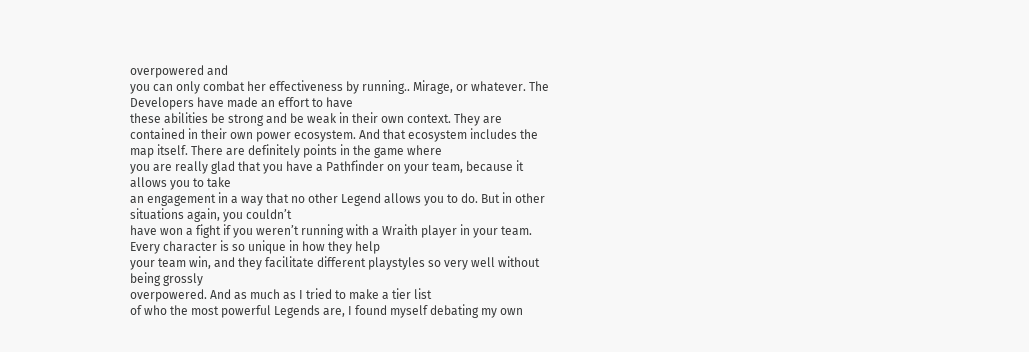overpowered and
you can only combat her effectiveness by running.. Mirage, or whatever. The Developers have made an effort to have
these abilities be strong and be weak in their own context. They are contained in their own power ecosystem. And that ecosystem includes the map itself. There are definitely points in the game where
you are really glad that you have a Pathfinder on your team, because it allows you to take
an engagement in a way that no other Legend allows you to do. But in other situations again, you couldn’t
have won a fight if you weren’t running with a Wraith player in your team. Every character is so unique in how they help
your team win, and they facilitate different playstyles so very well without being grossly
overpowered. And as much as I tried to make a tier list
of who the most powerful Legends are, I found myself debating my own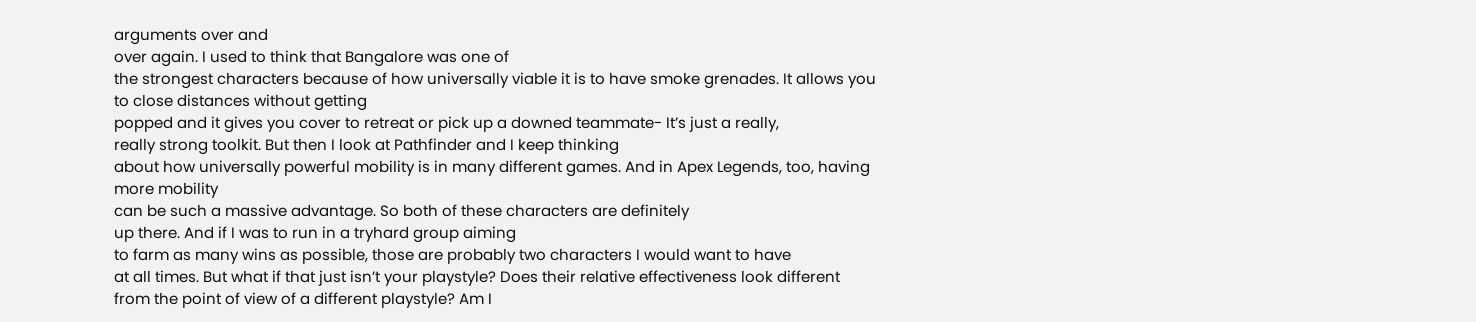arguments over and
over again. I used to think that Bangalore was one of
the strongest characters because of how universally viable it is to have smoke grenades. It allows you to close distances without getting
popped and it gives you cover to retreat or pick up a downed teammate- It’s just a really,
really strong toolkit. But then I look at Pathfinder and I keep thinking
about how universally powerful mobility is in many different games. And in Apex Legends, too, having more mobility
can be such a massive advantage. So both of these characters are definitely
up there. And if I was to run in a tryhard group aiming
to farm as many wins as possible, those are probably two characters I would want to have
at all times. But what if that just isn’t your playstyle? Does their relative effectiveness look different
from the point of view of a different playstyle? Am I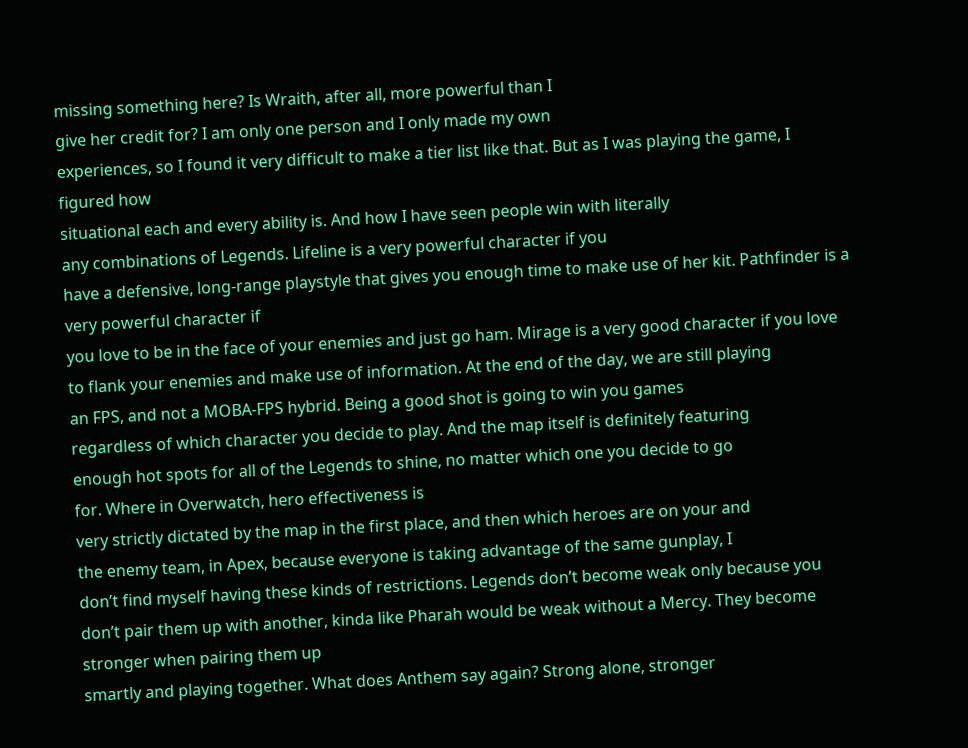missing something here? Is Wraith, after all, more powerful than I
give her credit for? I am only one person and I only made my own
experiences, so I found it very difficult to make a tier list like that. But as I was playing the game, I figured how
situational each and every ability is. And how I have seen people win with literally
any combinations of Legends. Lifeline is a very powerful character if you
have a defensive, long-range playstyle that gives you enough time to make use of her kit. Pathfinder is a very powerful character if
you love to be in the face of your enemies and just go ham. Mirage is a very good character if you love
to flank your enemies and make use of information. At the end of the day, we are still playing
an FPS, and not a MOBA-FPS hybrid. Being a good shot is going to win you games
regardless of which character you decide to play. And the map itself is definitely featuring
enough hot spots for all of the Legends to shine, no matter which one you decide to go
for. Where in Overwatch, hero effectiveness is
very strictly dictated by the map in the first place, and then which heroes are on your and
the enemy team, in Apex, because everyone is taking advantage of the same gunplay, I
don’t find myself having these kinds of restrictions. Legends don’t become weak only because you
don’t pair them up with another, kinda like Pharah would be weak without a Mercy. They become stronger when pairing them up
smartly and playing together. What does Anthem say again? Strong alone, stronger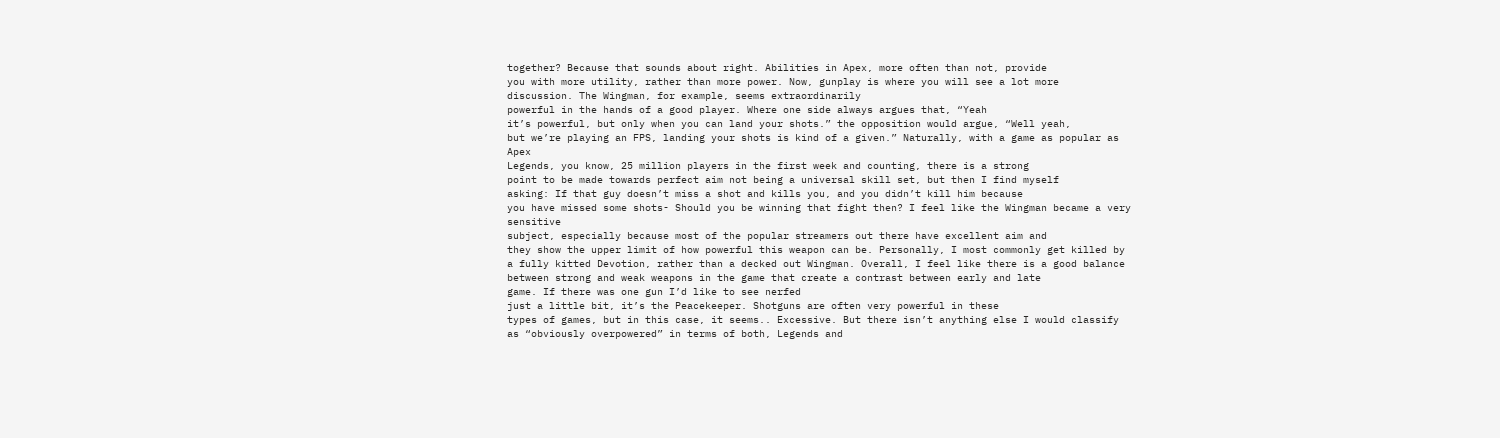together? Because that sounds about right. Abilities in Apex, more often than not, provide
you with more utility, rather than more power. Now, gunplay is where you will see a lot more
discussion. The Wingman, for example, seems extraordinarily
powerful in the hands of a good player. Where one side always argues that, “Yeah
it’s powerful, but only when you can land your shots.” the opposition would argue, “Well yeah,
but we’re playing an FPS, landing your shots is kind of a given.” Naturally, with a game as popular as Apex
Legends, you know, 25 million players in the first week and counting, there is a strong
point to be made towards perfect aim not being a universal skill set, but then I find myself
asking: If that guy doesn’t miss a shot and kills you, and you didn’t kill him because
you have missed some shots- Should you be winning that fight then? I feel like the Wingman became a very sensitive
subject, especially because most of the popular streamers out there have excellent aim and
they show the upper limit of how powerful this weapon can be. Personally, I most commonly get killed by
a fully kitted Devotion, rather than a decked out Wingman. Overall, I feel like there is a good balance
between strong and weak weapons in the game that create a contrast between early and late
game. If there was one gun I’d like to see nerfed
just a little bit, it’s the Peacekeeper. Shotguns are often very powerful in these
types of games, but in this case, it seems.. Excessive. But there isn’t anything else I would classify
as “obviously overpowered” in terms of both, Legends and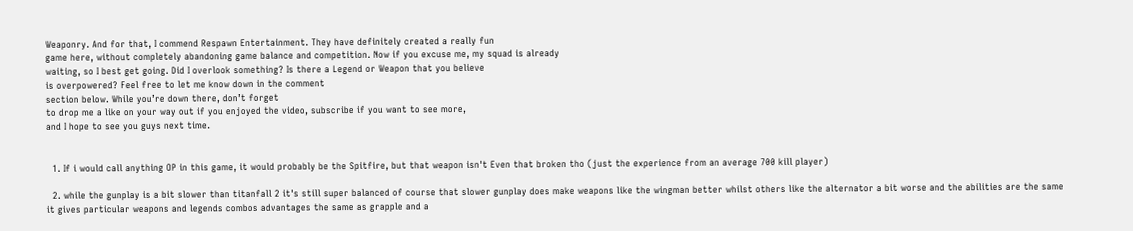Weaponry. And for that, I commend Respawn Entertainment. They have definitely created a really fun
game here, without completely abandoning game balance and competition. Now if you excuse me, my squad is already
waiting, so I best get going. Did I overlook something? Is there a Legend or Weapon that you believe
is overpowered? Feel free to let me know down in the comment
section below. While you’re down there, don’t forget
to drop me a like on your way out if you enjoyed the video, subscribe if you want to see more,
and I hope to see you guys next time.


  1. If i would call anything OP in this game, it would probably be the Spitfire, but that weapon isn't Even that broken tho (just the experience from an average 700 kill player)

  2. while the gunplay is a bit slower than titanfall 2 it's still super balanced of course that slower gunplay does make weapons like the wingman better whilst others like the alternator a bit worse and the abilities are the same it gives particular weapons and legends combos advantages the same as grapple and a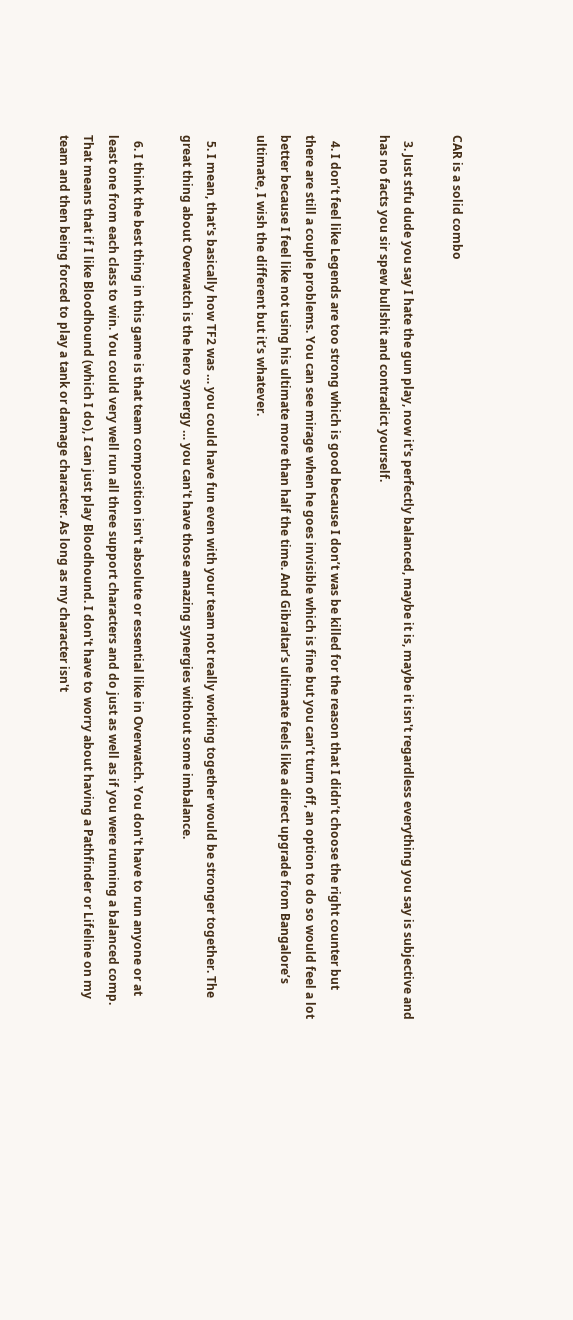CAR is a solid combo

  3. Just stfu dude you say I hate the gun play, now it's perfectly balanced, maybe it is, maybe it isn't regardless everything you say is subjective and has no facts you sir spew bullshit and contradict yourself.

  4. I don’t feel like Legends are too strong which is good because I don’t was be killed for the reason that I didn’t choose the right counter but there are still a couple problems. You can see mirage when he goes invisible which is fine but you can’t turn off, an option to do so would feel a lot better because I feel like not using his ultimate more than half the time. And Gibraltar’s ultimate feels like a direct upgrade from Bangalore’s ultimate, I wish the different but it’s whatever.

  5. I mean, that's basically how TF2 was … you could have fun even with your team not really working together would be stronger together. The great thing about Overwatch is the hero synergy … you can't have those amazing synergies without some imbalance.

  6. I think the best thing in this game is that team composition isn't absolute or essential like in Overwatch. You don't have to run anyone or at least one from each class to win. You could very well run all three support characters and do just as well as if you were running a balanced comp. That means that if I like Bloodhound (which I do), I can just play Bloodhound. I don't have to worry about having a Pathfinder or Lifeline on my team and then being forced to play a tank or damage character. As long as my character isn't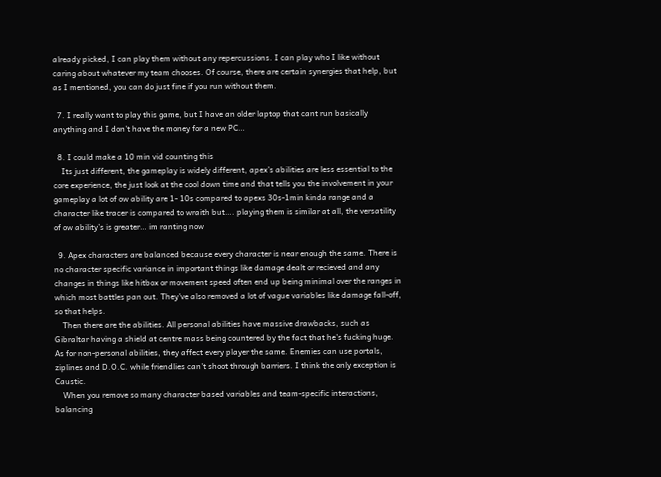already picked, I can play them without any repercussions. I can play who I like without caring about whatever my team chooses. Of course, there are certain synergies that help, but as I mentioned, you can do just fine if you run without them.

  7. I really want to play this game, but I have an older laptop that cant run basically anything and I don't have the money for a new PC…

  8. I could make a 10 min vid counting this
    Its just different, the gameplay is widely different, apex’s abilities are less essential to the core experience, the just look at the cool down time and that tells you the involvement in your gameplay a lot of ow ability are 1- 10s compared to apexs 30s-1min kinda range and a character like tracer is compared to wraith but…. playing them is similar at all, the versatility of ow ability’s is greater… im ranting now

  9. Apex characters are balanced because every character is near enough the same. There is no character specific variance in important things like damage dealt or recieved and any changes in things like hitbox or movement speed often end up being minimal over the ranges in which most battles pan out. They've also removed a lot of vague variables like damage fall-off, so that helps.
    Then there are the abilities. All personal abilities have massive drawbacks, such as Gibraltar having a shield at centre mass being countered by the fact that he's fucking huge. As for non-personal abilities, they affect every player the same. Enemies can use portals, ziplines and D.O.C. while friendlies can't shoot through barriers. I think the only exception is Caustic.
    When you remove so many character based variables and team-specific interactions, balancing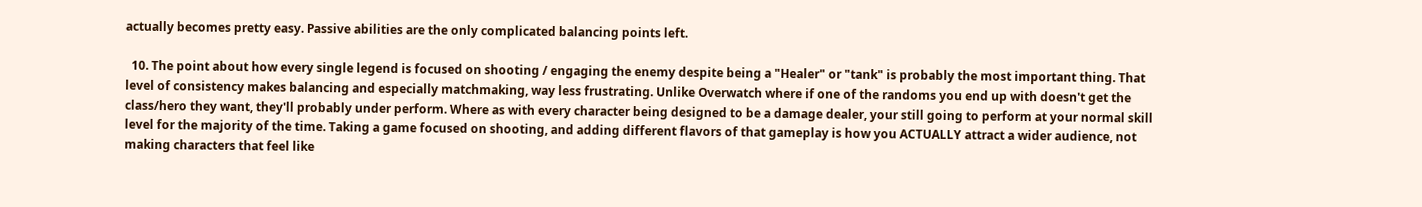actually becomes pretty easy. Passive abilities are the only complicated balancing points left.

  10. The point about how every single legend is focused on shooting / engaging the enemy despite being a "Healer" or "tank" is probably the most important thing. That level of consistency makes balancing and especially matchmaking, way less frustrating. Unlike Overwatch where if one of the randoms you end up with doesn't get the class/hero they want, they'll probably under perform. Where as with every character being designed to be a damage dealer, your still going to perform at your normal skill level for the majority of the time. Taking a game focused on shooting, and adding different flavors of that gameplay is how you ACTUALLY attract a wider audience, not making characters that feel like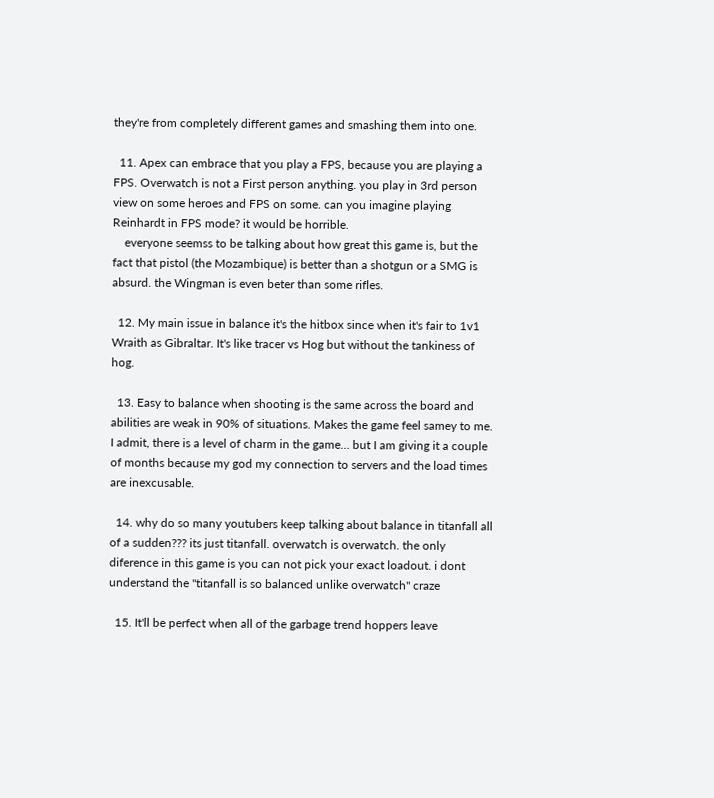they're from completely different games and smashing them into one.

  11. Apex can embrace that you play a FPS, because you are playing a FPS. Overwatch is not a First person anything. you play in 3rd person view on some heroes and FPS on some. can you imagine playing Reinhardt in FPS mode? it would be horrible.
    everyone seemss to be talking about how great this game is, but the fact that pistol (the Mozambique) is better than a shotgun or a SMG is absurd. the Wingman is even beter than some rifles.

  12. My main issue in balance it's the hitbox since when it's fair to 1v1 Wraith as Gibraltar. It's like tracer vs Hog but without the tankiness of hog.

  13. Easy to balance when shooting is the same across the board and abilities are weak in 90% of situations. Makes the game feel samey to me. I admit, there is a level of charm in the game… but I am giving it a couple of months because my god my connection to servers and the load times are inexcusable.

  14. why do so many youtubers keep talking about balance in titanfall all of a sudden??? its just titanfall. overwatch is overwatch. the only diference in this game is you can not pick your exact loadout. i dont understand the "titanfall is so balanced unlike overwatch" craze

  15. It'll be perfect when all of the garbage trend hoppers leave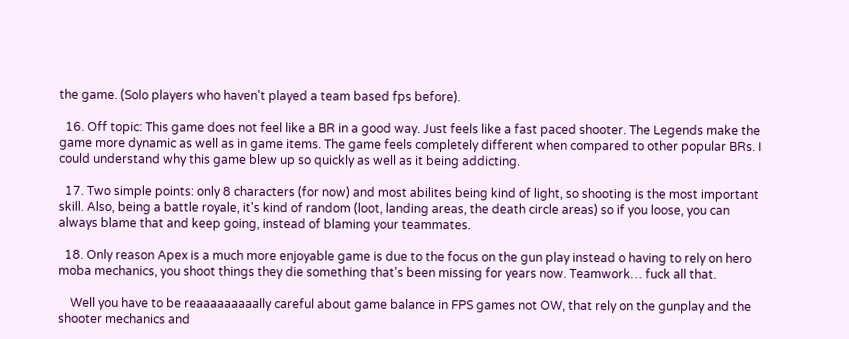the game. (Solo players who haven't played a team based fps before).

  16. Off topic: This game does not feel like a BR in a good way. Just feels like a fast paced shooter. The Legends make the game more dynamic as well as in game items. The game feels completely different when compared to other popular BRs. I could understand why this game blew up so quickly as well as it being addicting.

  17. Two simple points: only 8 characters (for now) and most abilites being kind of light, so shooting is the most important skill. Also, being a battle royale, it's kind of random (loot, landing areas, the death circle areas) so if you loose, you can always blame that and keep going, instead of blaming your teammates.

  18. Only reason Apex is a much more enjoyable game is due to the focus on the gun play instead o having to rely on hero moba mechanics, you shoot things they die something that's been missing for years now. Teamwork… fuck all that.

    Well you have to be reaaaaaaaaally careful about game balance in FPS games not OW, that rely on the gunplay and the shooter mechanics and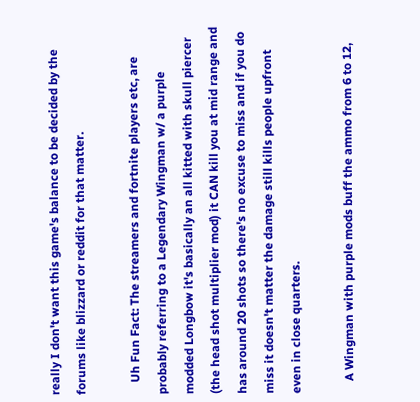really I don't want this game's balance to be decided by the forums like blizzard or reddit for that matter.

    Uh Fun Fact: The streamers and fortnite players etc, are probably referring to a Legendary Wingman w/ a purple modded Longbow it's basically an all kitted with skull piercer (the head shot multiplier mod) it CAN kill you at mid range and has around 20 shots so there's no excuse to miss and if you do miss it doesn't matter the damage still kills people upfront even in close quarters.

    A Wingman with purple mods buff the ammo from 6 to 12,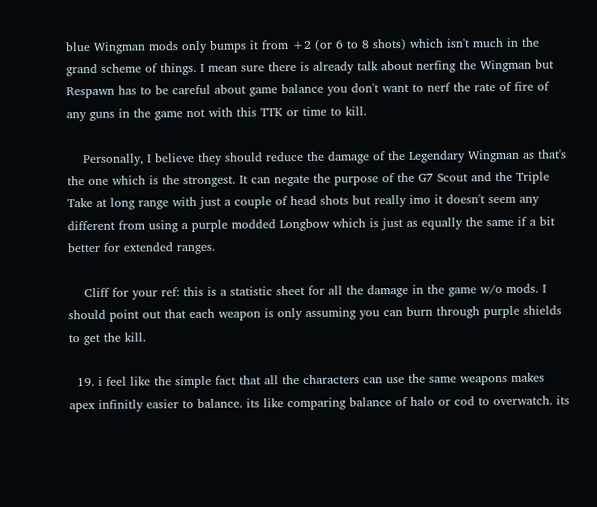blue Wingman mods only bumps it from +2 (or 6 to 8 shots) which isn't much in the grand scheme of things. I mean sure there is already talk about nerfing the Wingman but Respawn has to be careful about game balance you don't want to nerf the rate of fire of any guns in the game not with this TTK or time to kill.

    Personally, I believe they should reduce the damage of the Legendary Wingman as that's the one which is the strongest. It can negate the purpose of the G7 Scout and the Triple Take at long range with just a couple of head shots but really imo it doesn't seem any different from using a purple modded Longbow which is just as equally the same if a bit better for extended ranges.

    Cliff for your ref: this is a statistic sheet for all the damage in the game w/o mods. I should point out that each weapon is only assuming you can burn through purple shields to get the kill.

  19. i feel like the simple fact that all the characters can use the same weapons makes apex infinitly easier to balance. its like comparing balance of halo or cod to overwatch. its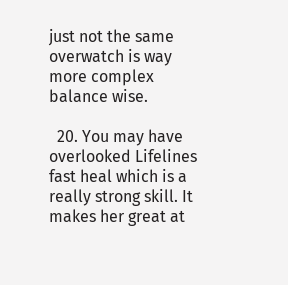just not the same overwatch is way more complex balance wise.

  20. You may have overlooked Lifelines fast heal which is a really strong skill. It makes her great at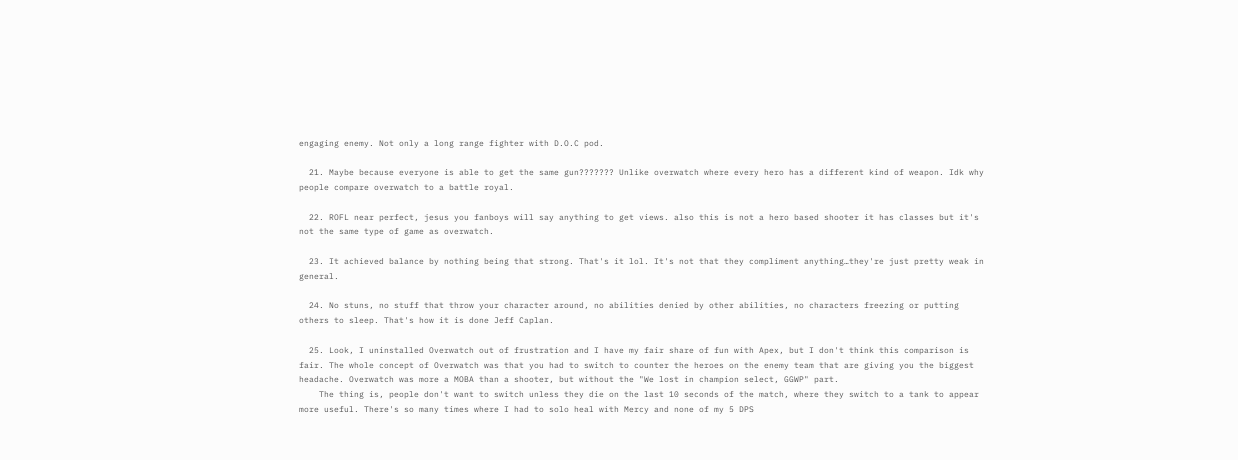engaging enemy. Not only a long range fighter with D.O.C pod.

  21. Maybe because everyone is able to get the same gun??????? Unlike overwatch where every hero has a different kind of weapon. Idk why people compare overwatch to a battle royal.

  22. ROFL near perfect, jesus you fanboys will say anything to get views. also this is not a hero based shooter it has classes but it's not the same type of game as overwatch.

  23. It achieved balance by nothing being that strong. That's it lol. It's not that they compliment anything…they're just pretty weak in general.

  24. No stuns, no stuff that throw your character around, no abilities denied by other abilities, no characters freezing or putting others to sleep. That's how it is done Jeff Caplan.

  25. Look, I uninstalled Overwatch out of frustration and I have my fair share of fun with Apex, but I don't think this comparison is fair. The whole concept of Overwatch was that you had to switch to counter the heroes on the enemy team that are giving you the biggest headache. Overwatch was more a MOBA than a shooter, but without the "We lost in champion select, GGWP" part.
    The thing is, people don't want to switch unless they die on the last 10 seconds of the match, where they switch to a tank to appear more useful. There's so many times where I had to solo heal with Mercy and none of my 5 DPS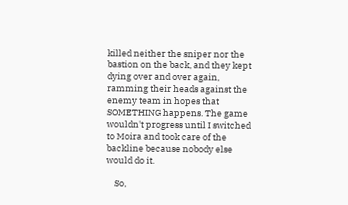killed neither the sniper nor the bastion on the back, and they kept dying over and over again, ramming their heads against the enemy team in hopes that SOMETHING happens. The game wouldn't progress until I switched to Moira and took care of the backline because nobody else would do it.

    So,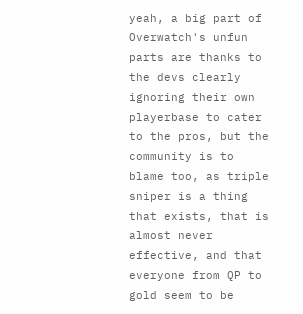yeah, a big part of Overwatch's unfun parts are thanks to the devs clearly ignoring their own playerbase to cater to the pros, but the community is to blame too, as triple sniper is a thing that exists, that is almost never effective, and that everyone from QP to gold seem to be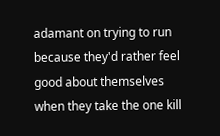adamant on trying to run because they'd rather feel good about themselves when they take the one kill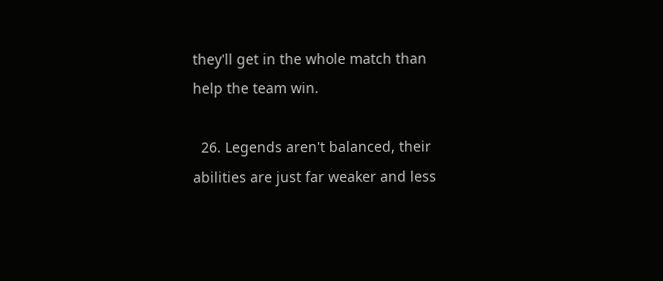they'll get in the whole match than help the team win.

  26. Legends aren't balanced, their abilities are just far weaker and less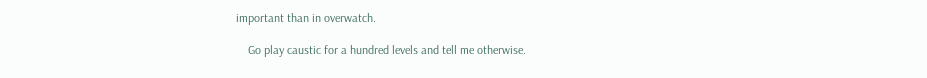important than in overwatch.

    Go play caustic for a hundred levels and tell me otherwise.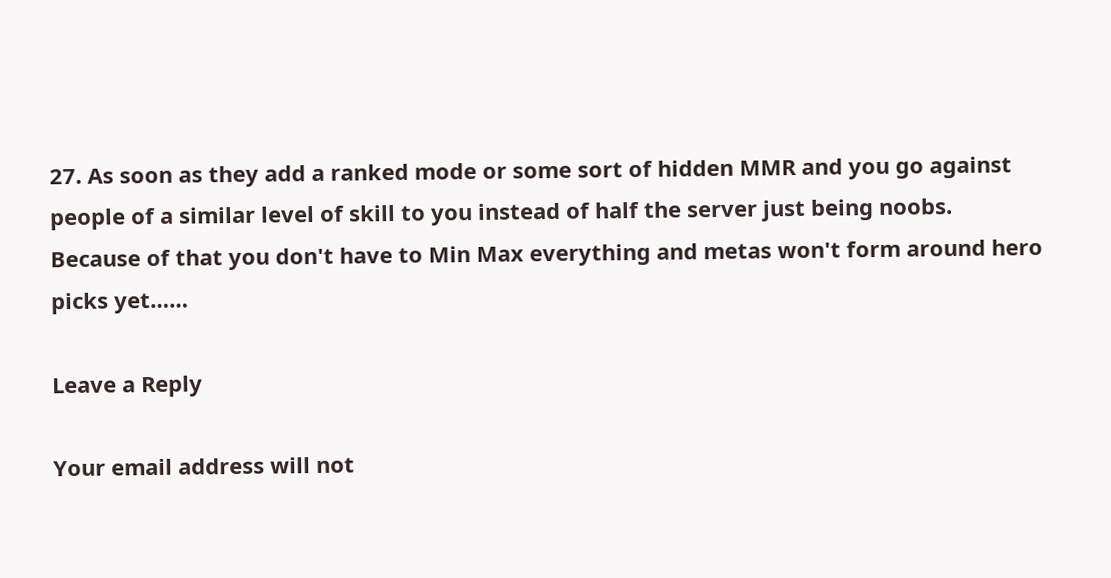27. As soon as they add a ranked mode or some sort of hidden MMR and you go against people of a similar level of skill to you instead of half the server just being noobs. Because of that you don't have to Min Max everything and metas won't form around hero picks yet……

Leave a Reply

Your email address will not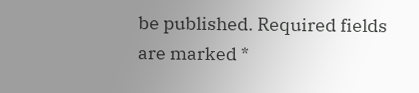be published. Required fields are marked *